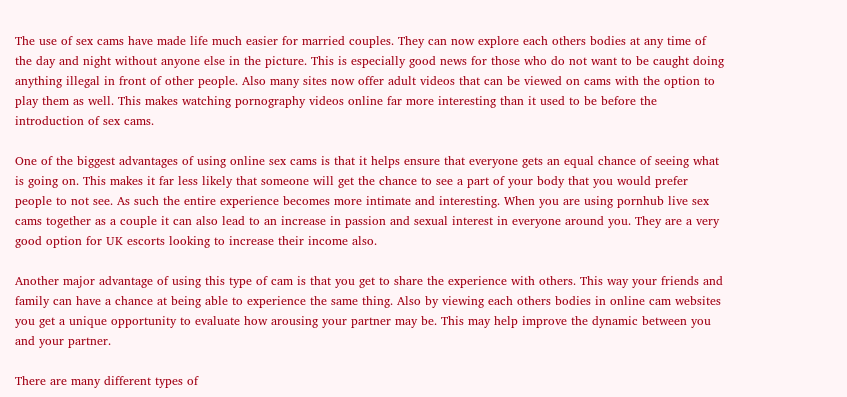The use of sex cams have made life much easier for married couples. They can now explore each others bodies at any time of the day and night without anyone else in the picture. This is especially good news for those who do not want to be caught doing anything illegal in front of other people. Also many sites now offer adult videos that can be viewed on cams with the option to play them as well. This makes watching pornography videos online far more interesting than it used to be before the introduction of sex cams.

One of the biggest advantages of using online sex cams is that it helps ensure that everyone gets an equal chance of seeing what is going on. This makes it far less likely that someone will get the chance to see a part of your body that you would prefer people to not see. As such the entire experience becomes more intimate and interesting. When you are using pornhub live sex cams together as a couple it can also lead to an increase in passion and sexual interest in everyone around you. They are a very good option for UK escorts looking to increase their income also.

Another major advantage of using this type of cam is that you get to share the experience with others. This way your friends and family can have a chance at being able to experience the same thing. Also by viewing each others bodies in online cam websites you get a unique opportunity to evaluate how arousing your partner may be. This may help improve the dynamic between you and your partner.

There are many different types of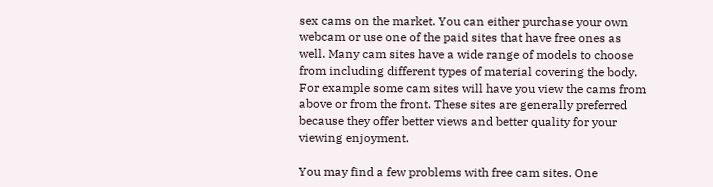sex cams on the market. You can either purchase your own webcam or use one of the paid sites that have free ones as well. Many cam sites have a wide range of models to choose from including different types of material covering the body. For example some cam sites will have you view the cams from above or from the front. These sites are generally preferred because they offer better views and better quality for your viewing enjoyment.

You may find a few problems with free cam sites. One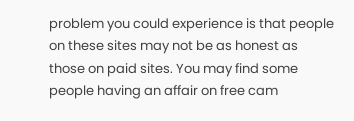problem you could experience is that people on these sites may not be as honest as those on paid sites. You may find some people having an affair on free cam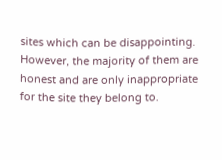sites which can be disappointing. However, the majority of them are honest and are only inappropriate for the site they belong to.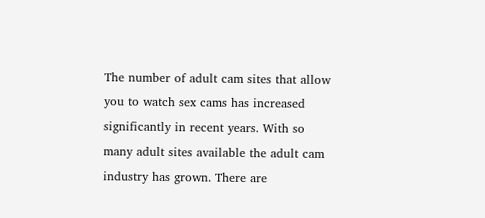The number of adult cam sites that allow you to watch sex cams has increased significantly in recent years. With so many adult sites available the adult cam industry has grown. There are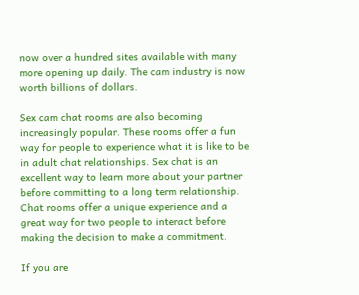now over a hundred sites available with many more opening up daily. The cam industry is now worth billions of dollars.

Sex cam chat rooms are also becoming increasingly popular. These rooms offer a fun way for people to experience what it is like to be in adult chat relationships. Sex chat is an excellent way to learn more about your partner before committing to a long term relationship. Chat rooms offer a unique experience and a great way for two people to interact before making the decision to make a commitment.

If you are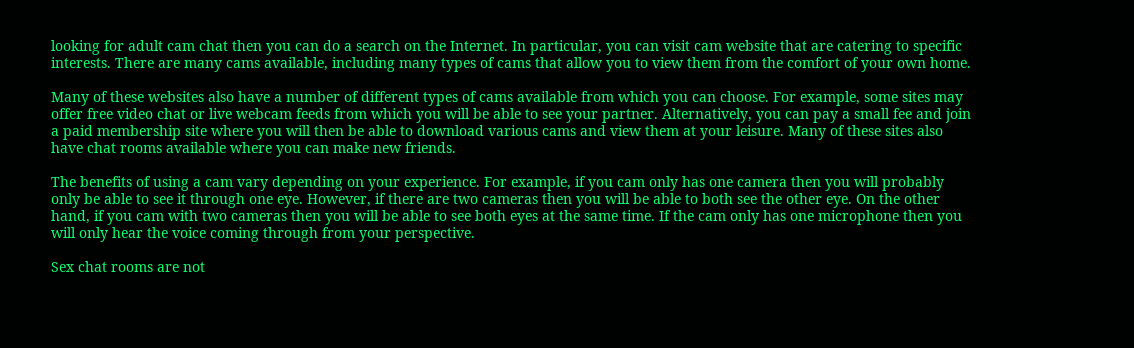looking for adult cam chat then you can do a search on the Internet. In particular, you can visit cam website that are catering to specific interests. There are many cams available, including many types of cams that allow you to view them from the comfort of your own home.

Many of these websites also have a number of different types of cams available from which you can choose. For example, some sites may offer free video chat or live webcam feeds from which you will be able to see your partner. Alternatively, you can pay a small fee and join a paid membership site where you will then be able to download various cams and view them at your leisure. Many of these sites also have chat rooms available where you can make new friends.

The benefits of using a cam vary depending on your experience. For example, if you cam only has one camera then you will probably only be able to see it through one eye. However, if there are two cameras then you will be able to both see the other eye. On the other hand, if you cam with two cameras then you will be able to see both eyes at the same time. If the cam only has one microphone then you will only hear the voice coming through from your perspective.

Sex chat rooms are not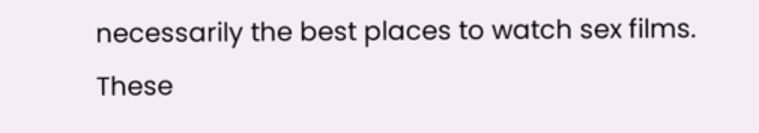necessarily the best places to watch sex films. These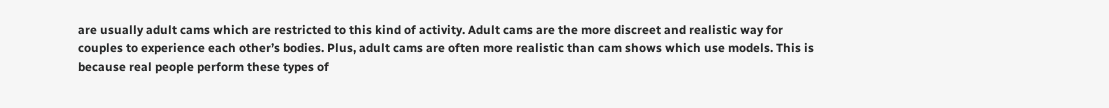are usually adult cams which are restricted to this kind of activity. Adult cams are the more discreet and realistic way for couples to experience each other’s bodies. Plus, adult cams are often more realistic than cam shows which use models. This is because real people perform these types of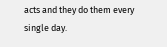acts and they do them every single day.